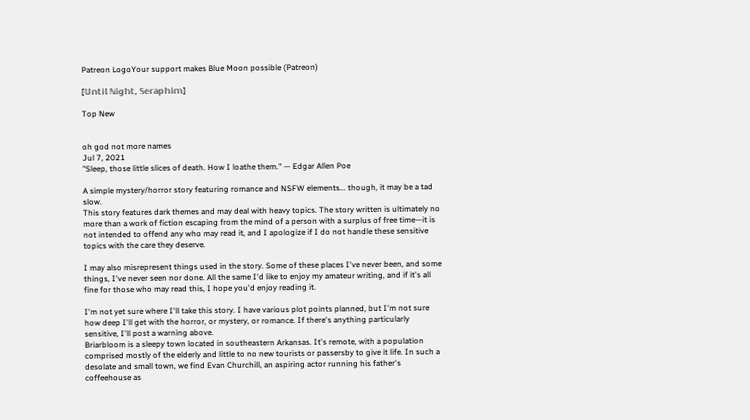Patreon LogoYour support makes Blue Moon possible (Patreon)

[𝕌𝕟𝕥𝕚𝕝 ℕ𝕚𝕘𝕙𝕥, 𝕊𝕖𝕣𝕒𝕡𝕙𝕚𝕞]

Top New


oh god not more names
Jul 7, 2021
"Sleep, those little slices of death. How I loathe them." — Edgar Allen Poe

A simple mystery/horror story featuring romance and NSFW elements... though, it may be a tad slow.
This story features dark themes and may deal with heavy topics. The story written is ultimately no more than a work of fiction escaping from the mind of a person with a surplus of free time—it is not intended to offend any who may read it, and I apologize if I do not handle these sensitive topics with the care they deserve.

I may also misrepresent things used in the story. Some of these places I've never been, and some things, I've never seen nor done. All the same I'd like to enjoy my amateur writing, and if it's all fine for those who may read this, I hope you'd enjoy reading it.

I'm not yet sure where I'll take this story. I have various plot points planned, but I'm not sure how deep I'll get with the horror, or mystery, or romance. If there's anything particularly sensitive, I'll post a warning above.
Briarbloom is a sleepy town located in southeastern Arkansas. It's remote, with a population comprised mostly of the elderly and little to no new tourists or passersby to give it life. In such a desolate and small town, we find Evan Churchill, an aspiring actor running his father's coffeehouse as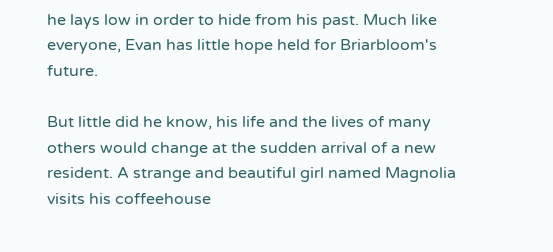he lays low in order to hide from his past. Much like everyone, Evan has little hope held for Briarbloom's future.

But little did he know, his life and the lives of many others would change at the sudden arrival of a new resident. A strange and beautiful girl named Magnolia visits his coffeehouse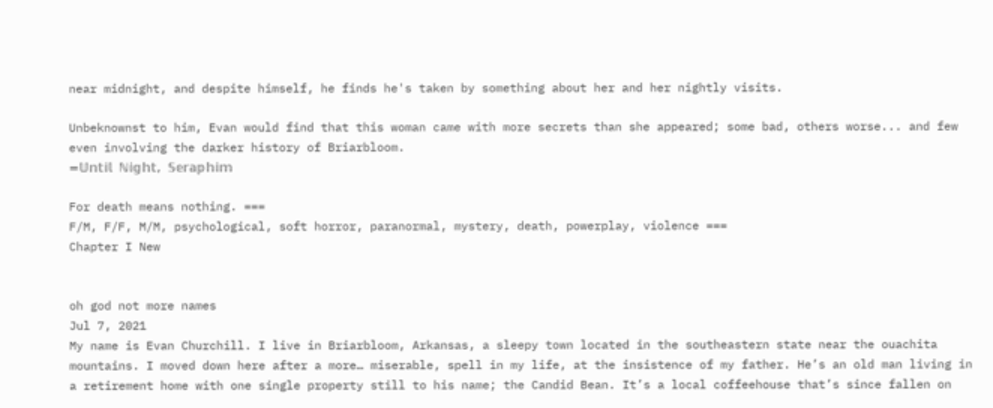near midnight, and despite himself, he finds he's taken by something about her and her nightly visits.

Unbeknownst to him, Evan would find that this woman came with more secrets than she appeared; some bad, others worse... and few even involving the darker history of Briarbloom.
=𝕌𝕟𝕥𝕚𝕝 ℕ𝕚𝕘𝕙𝕥, 𝕊𝕖𝕣𝕒𝕡𝕙𝕚𝕞

For death means nothing. ===
F/M, F/F, M/M, psychological, soft horror, paranormal, mystery, death, powerplay, violence ===
Chapter I New


oh god not more names
Jul 7, 2021
My name is Evan Churchill. I live in Briarbloom, Arkansas, a sleepy town located in the southeastern state near the ouachita mountains. I moved down here after a more… miserable, spell in my life, at the insistence of my father. He’s an old man living in a retirement home with one single property still to his name; the Candid Bean. It’s a local coffeehouse that’s since fallen on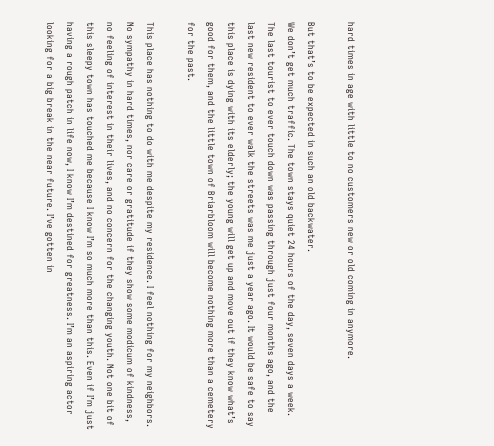hard times in age with little to no customers new or old coming in anymore.

But that’s to be expected in such an old backwater.
We don’t get much traffic. The town stays quiet 24 hours of the day, seven days a week. The last tourist to ever touch down was passing through just four months ago, and the last new resident to ever walk the streets was me just a year ago. It would be safe to say this place is dying with its elderly; the young will get up and move out if they know what’s good for them, and the little town of Briarbloom will become nothing more than a cemetery for the past.

This place has nothing to do with me despite my residence. I feel nothing for my neighbors. No sympathy in hard times, nor care or gratitude if they show some modicum of kindness, no feeling of interest in their lives, and no concern for the changing youth. Not one bit of this sleepy town has touched me because I know I’m so much more than this. Even if I’m just having a rough patch in life now, I know I’m destined for greatness. I’m an aspiring actor looking for a big break in the near future. I’ve gotten in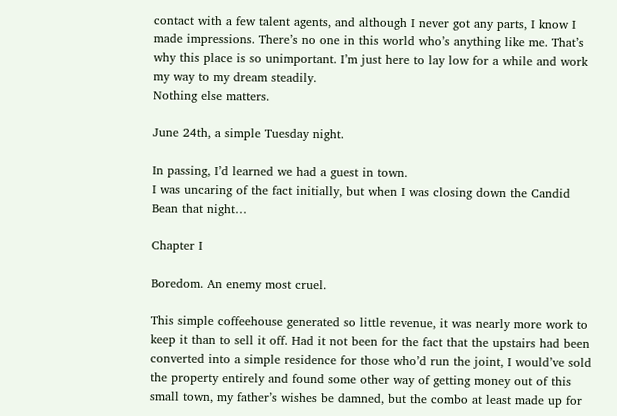contact with a few talent agents, and although I never got any parts, I know I made impressions. There’s no one in this world who’s anything like me. That’s why this place is so unimportant. I’m just here to lay low for a while and work my way to my dream steadily.
Nothing else matters.

June 24th, a simple Tuesday night.

In passing, I’d learned we had a guest in town.
I was uncaring of the fact initially, but when I was closing down the Candid Bean that night…

Chapter I

Boredom. An enemy most cruel.

This simple coffeehouse generated so little revenue, it was nearly more work to keep it than to sell it off. Had it not been for the fact that the upstairs had been converted into a simple residence for those who’d run the joint, I would’ve sold the property entirely and found some other way of getting money out of this small town, my father’s wishes be damned, but the combo at least made up for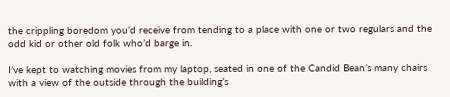the crippling boredom you’d receive from tending to a place with one or two regulars and the odd kid or other old folk who’d barge in.

I’ve kept to watching movies from my laptop, seated in one of the Candid Bean’s many chairs with a view of the outside through the building’s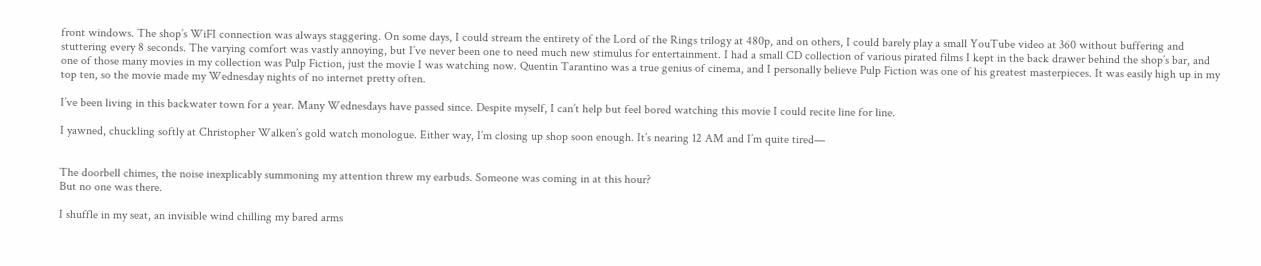front windows. The shop’s WiFI connection was always staggering. On some days, I could stream the entirety of the Lord of the Rings trilogy at 480p, and on others, I could barely play a small YouTube video at 360 without buffering and stuttering every 8 seconds. The varying comfort was vastly annoying, but I’ve never been one to need much new stimulus for entertainment. I had a small CD collection of various pirated films I kept in the back drawer behind the shop’s bar, and one of those many movies in my collection was Pulp Fiction, just the movie I was watching now. Quentin Tarantino was a true genius of cinema, and I personally believe Pulp Fiction was one of his greatest masterpieces. It was easily high up in my top ten, so the movie made my Wednesday nights of no internet pretty often.

I’ve been living in this backwater town for a year. Many Wednesdays have passed since. Despite myself, I can’t help but feel bored watching this movie I could recite line for line.

I yawned, chuckling softly at Christopher Walken’s gold watch monologue. Either way, I’m closing up shop soon enough. It’s nearing 12 AM and I’m quite tired—


The doorbell chimes, the noise inexplicably summoning my attention threw my earbuds. Someone was coming in at this hour?
But no one was there.

I shuffle in my seat, an invisible wind chilling my bared arms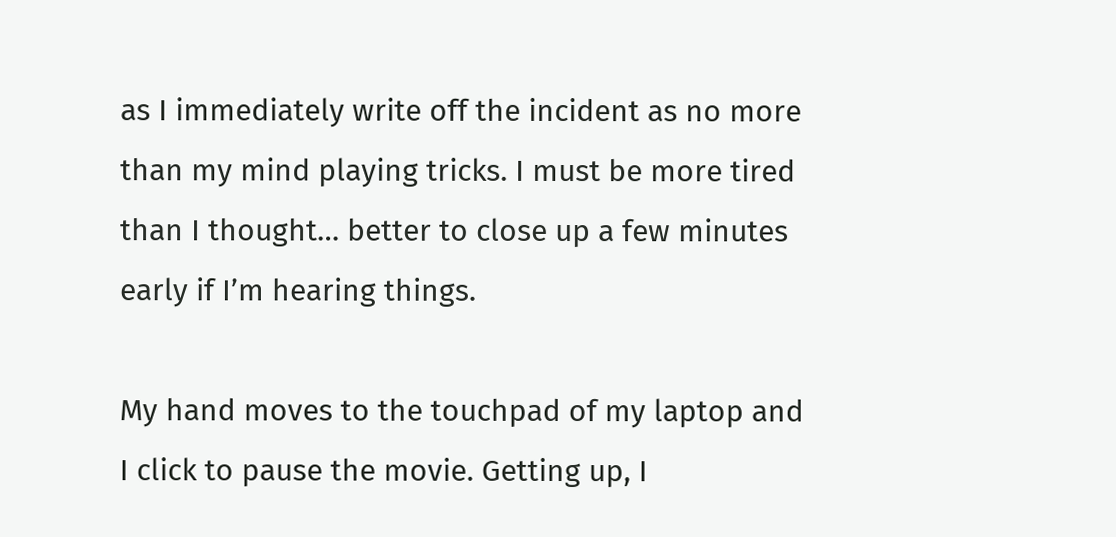as I immediately write off the incident as no more than my mind playing tricks. I must be more tired than I thought… better to close up a few minutes early if I’m hearing things.

My hand moves to the touchpad of my laptop and I click to pause the movie. Getting up, I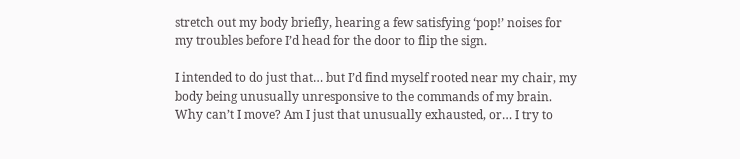stretch out my body briefly, hearing a few satisfying ‘pop!’ noises for my troubles before I’d head for the door to flip the sign.

I intended to do just that… but I’d find myself rooted near my chair, my body being unusually unresponsive to the commands of my brain. Why can’t I move? Am I just that unusually exhausted, or… I try to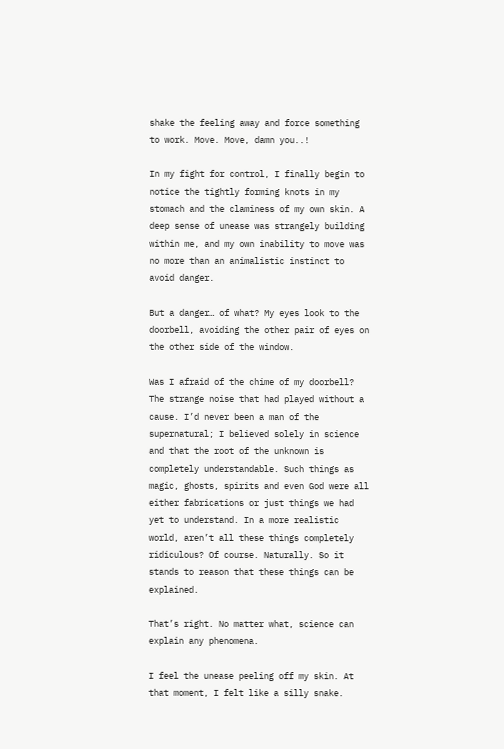shake the feeling away and force something to work. Move. Move, damn you..!

In my fight for control, I finally begin to notice the tightly forming knots in my stomach and the claminess of my own skin. A deep sense of unease was strangely building within me, and my own inability to move was no more than an animalistic instinct to avoid danger.

But a danger… of what? My eyes look to the doorbell, avoiding the other pair of eyes on the other side of the window.

Was I afraid of the chime of my doorbell? The strange noise that had played without a cause. I’d never been a man of the supernatural; I believed solely in science and that the root of the unknown is completely understandable. Such things as magic, ghosts, spirits and even God were all either fabrications or just things we had yet to understand. In a more realistic world, aren’t all these things completely ridiculous? Of course. Naturally. So it stands to reason that these things can be explained.

That’s right. No matter what, science can explain any phenomena.

I feel the unease peeling off my skin. At that moment, I felt like a silly snake.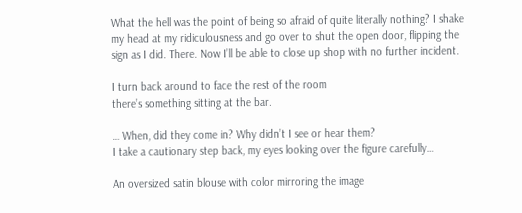What the hell was the point of being so afraid of quite literally nothing? I shake my head at my ridiculousness and go over to shut the open door, flipping the sign as I did. There. Now I’ll be able to close up shop with no further incident.

I turn back around to face the rest of the room
there’s something sitting at the bar.

… When, did they come in? Why didn’t I see or hear them?
I take a cautionary step back, my eyes looking over the figure carefully…

An oversized satin blouse with color mirroring the image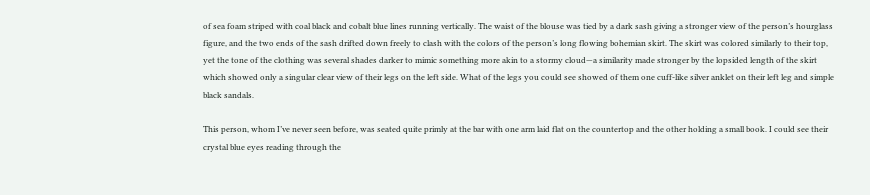of sea foam striped with coal black and cobalt blue lines running vertically. The waist of the blouse was tied by a dark sash giving a stronger view of the person’s hourglass figure, and the two ends of the sash drifted down freely to clash with the colors of the person’s long flowing bohemian skirt. The skirt was colored similarly to their top, yet the tone of the clothing was several shades darker to mimic something more akin to a stormy cloud—a similarity made stronger by the lopsided length of the skirt which showed only a singular clear view of their legs on the left side. What of the legs you could see showed of them one cuff-like silver anklet on their left leg and simple black sandals.

This person, whom I’ve never seen before, was seated quite primly at the bar with one arm laid flat on the countertop and the other holding a small book. I could see their crystal blue eyes reading through the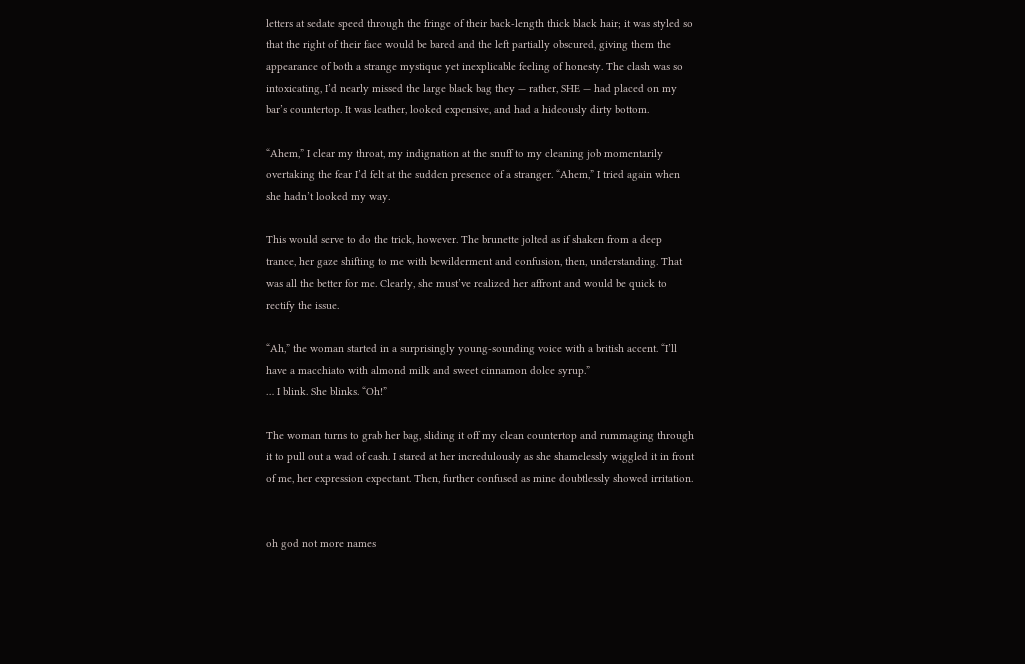letters at sedate speed through the fringe of their back-length thick black hair; it was styled so that the right of their face would be bared and the left partially obscured, giving them the appearance of both a strange mystique yet inexplicable feeling of honesty. The clash was so intoxicating, I’d nearly missed the large black bag they — rather, SHE — had placed on my bar’s countertop. It was leather, looked expensive, and had a hideously dirty bottom.

“Ahem,” I clear my throat, my indignation at the snuff to my cleaning job momentarily overtaking the fear I’d felt at the sudden presence of a stranger. “Ahem,” I tried again when she hadn’t looked my way.

This would serve to do the trick, however. The brunette jolted as if shaken from a deep trance, her gaze shifting to me with bewilderment and confusion, then, understanding. That was all the better for me. Clearly, she must’ve realized her affront and would be quick to rectify the issue.

“Ah,” the woman started in a surprisingly young-sounding voice with a british accent. “I’ll have a macchiato with almond milk and sweet cinnamon dolce syrup.”
… I blink. She blinks. “Oh!”

The woman turns to grab her bag, sliding it off my clean countertop and rummaging through it to pull out a wad of cash. I stared at her incredulously as she shamelessly wiggled it in front of me, her expression expectant. Then, further confused as mine doubtlessly showed irritation.


oh god not more names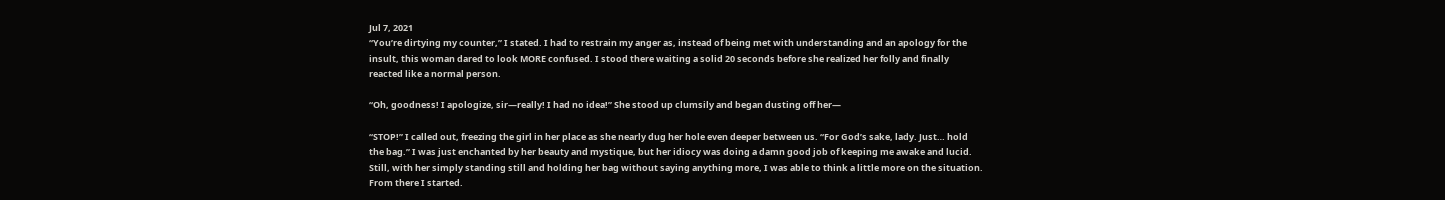Jul 7, 2021
“You’re dirtying my counter,” I stated. I had to restrain my anger as, instead of being met with understanding and an apology for the insult, this woman dared to look MORE confused. I stood there waiting a solid 20 seconds before she realized her folly and finally reacted like a normal person.

“Oh, goodness! I apologize, sir—really! I had no idea!” She stood up clumsily and began dusting off her—

“STOP!” I called out, freezing the girl in her place as she nearly dug her hole even deeper between us. “For God’s sake, lady. Just… hold the bag.” I was just enchanted by her beauty and mystique, but her idiocy was doing a damn good job of keeping me awake and lucid. Still, with her simply standing still and holding her bag without saying anything more, I was able to think a little more on the situation. From there I started.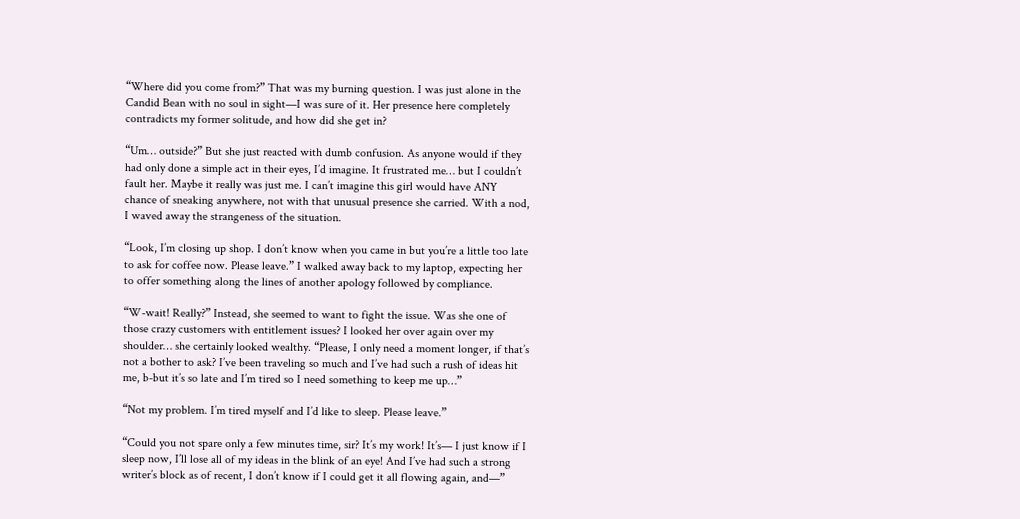“Where did you come from?” That was my burning question. I was just alone in the Candid Bean with no soul in sight—I was sure of it. Her presence here completely contradicts my former solitude, and how did she get in?

“Um… outside?” But she just reacted with dumb confusion. As anyone would if they had only done a simple act in their eyes, I’d imagine. It frustrated me… but I couldn’t fault her. Maybe it really was just me. I can’t imagine this girl would have ANY chance of sneaking anywhere, not with that unusual presence she carried. With a nod, I waved away the strangeness of the situation.

“Look, I’m closing up shop. I don’t know when you came in but you’re a little too late to ask for coffee now. Please leave.” I walked away back to my laptop, expecting her to offer something along the lines of another apology followed by compliance.

“W-wait! Really?” Instead, she seemed to want to fight the issue. Was she one of those crazy customers with entitlement issues? I looked her over again over my shoulder… she certainly looked wealthy. “Please, I only need a moment longer, if that’s not a bother to ask? I’ve been traveling so much and I’ve had such a rush of ideas hit me, b-but it’s so late and I’m tired so I need something to keep me up…”

“Not my problem. I’m tired myself and I’d like to sleep. Please leave.”

“Could you not spare only a few minutes time, sir? It’s my work! It’s— I just know if I sleep now, I’ll lose all of my ideas in the blink of an eye! And I’ve had such a strong writer’s block as of recent, I don’t know if I could get it all flowing again, and—”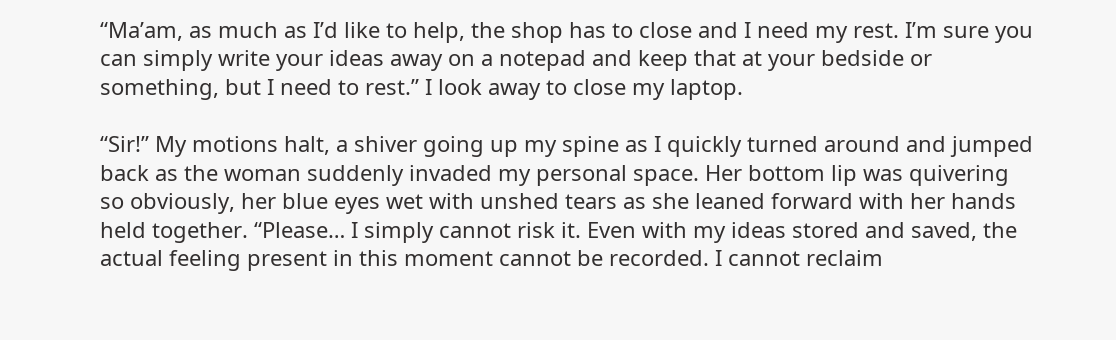“Ma’am, as much as I’d like to help, the shop has to close and I need my rest. I’m sure you can simply write your ideas away on a notepad and keep that at your bedside or something, but I need to rest.” I look away to close my laptop.

“Sir!” My motions halt, a shiver going up my spine as I quickly turned around and jumped back as the woman suddenly invaded my personal space. Her bottom lip was quivering so obviously, her blue eyes wet with unshed tears as she leaned forward with her hands held together. “Please… I simply cannot risk it. Even with my ideas stored and saved, the actual feeling present in this moment cannot be recorded. I cannot reclaim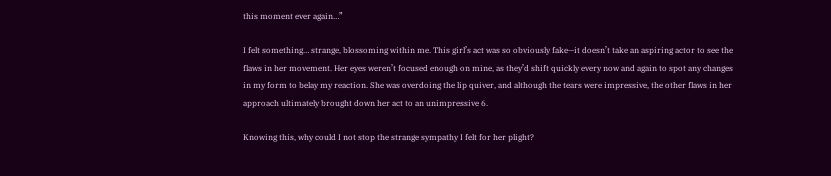this moment ever again…”

I felt something… strange, blossoming within me. This girl’s act was so obviously fake—it doesn’t take an aspiring actor to see the flaws in her movement. Her eyes weren’t focused enough on mine, as they’d shift quickly every now and again to spot any changes in my form to belay my reaction. She was overdoing the lip quiver, and although the tears were impressive, the other flaws in her approach ultimately brought down her act to an unimpressive 6.

Knowing this, why could I not stop the strange sympathy I felt for her plight?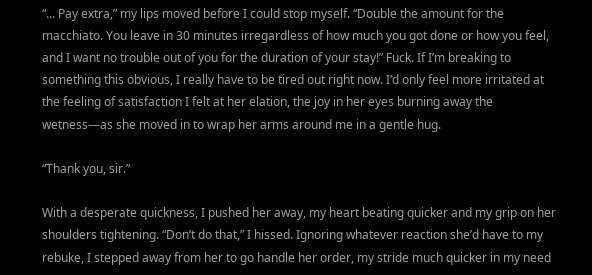“... Pay extra,” my lips moved before I could stop myself. “Double the amount for the macchiato. You leave in 30 minutes irregardless of how much you got done or how you feel, and I want no trouble out of you for the duration of your stay!” Fuck. If I’m breaking to something this obvious, I really have to be tired out right now. I’d only feel more irritated at the feeling of satisfaction I felt at her elation, the joy in her eyes burning away the wetness—as she moved in to wrap her arms around me in a gentle hug.

“Thank you, sir.”

With a desperate quickness, I pushed her away, my heart beating quicker and my grip on her shoulders tightening. “Don’t do that,” I hissed. Ignoring whatever reaction she’d have to my rebuke, I stepped away from her to go handle her order, my stride much quicker in my need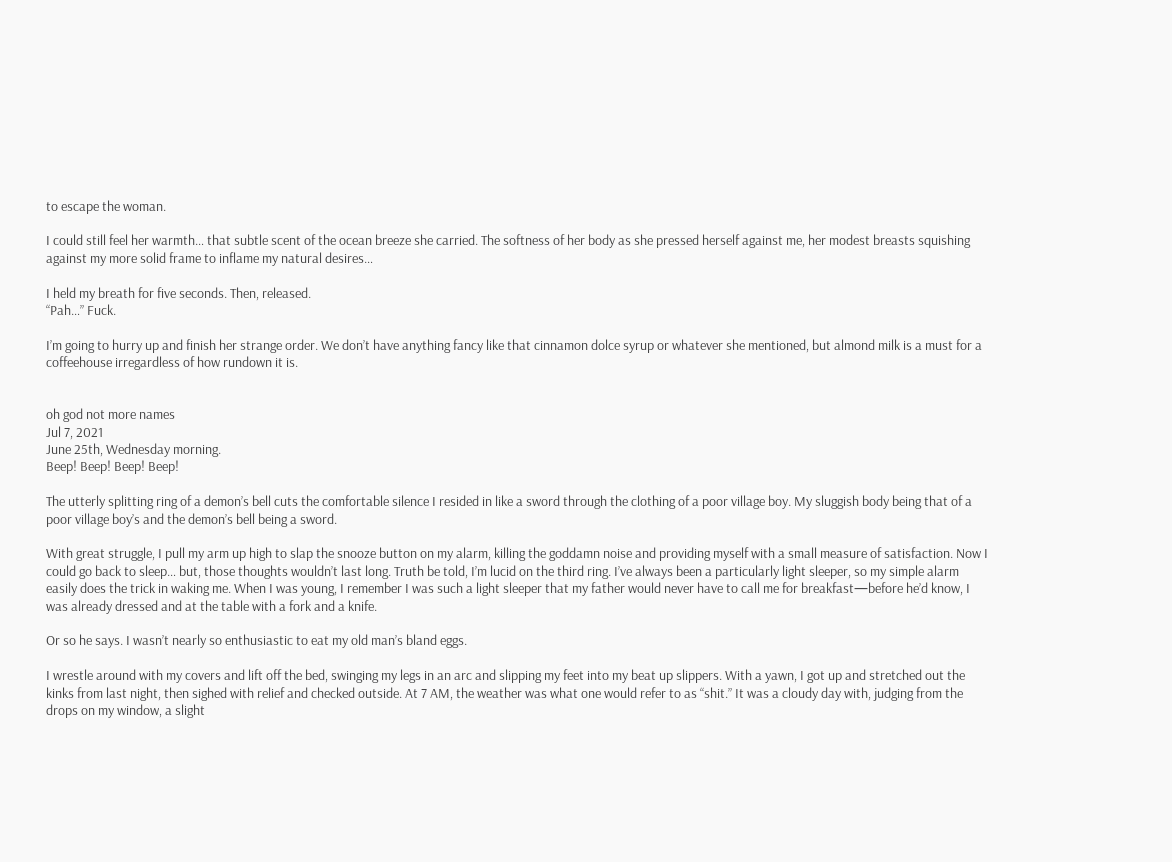to escape the woman.

I could still feel her warmth… that subtle scent of the ocean breeze she carried. The softness of her body as she pressed herself against me, her modest breasts squishing against my more solid frame to inflame my natural desires…

I held my breath for five seconds. Then, released.
“Pah…” Fuck.

I’m going to hurry up and finish her strange order. We don’t have anything fancy like that cinnamon dolce syrup or whatever she mentioned, but almond milk is a must for a coffeehouse irregardless of how rundown it is.


oh god not more names
Jul 7, 2021
June 25th, Wednesday morning.
Beep! Beep! Beep! Beep!

The utterly splitting ring of a demon’s bell cuts the comfortable silence I resided in like a sword through the clothing of a poor village boy. My sluggish body being that of a poor village boy’s and the demon’s bell being a sword.

With great struggle, I pull my arm up high to slap the snooze button on my alarm, killing the goddamn noise and providing myself with a small measure of satisfaction. Now I could go back to sleep… but, those thoughts wouldn’t last long. Truth be told, I’m lucid on the third ring. I’ve always been a particularly light sleeper, so my simple alarm easily does the trick in waking me. When I was young, I remember I was such a light sleeper that my father would never have to call me for breakfast—before he’d know, I was already dressed and at the table with a fork and a knife.

Or so he says. I wasn’t nearly so enthusiastic to eat my old man’s bland eggs.

I wrestle around with my covers and lift off the bed, swinging my legs in an arc and slipping my feet into my beat up slippers. With a yawn, I got up and stretched out the kinks from last night, then sighed with relief and checked outside. At 7 AM, the weather was what one would refer to as “shit.” It was a cloudy day with, judging from the drops on my window, a slight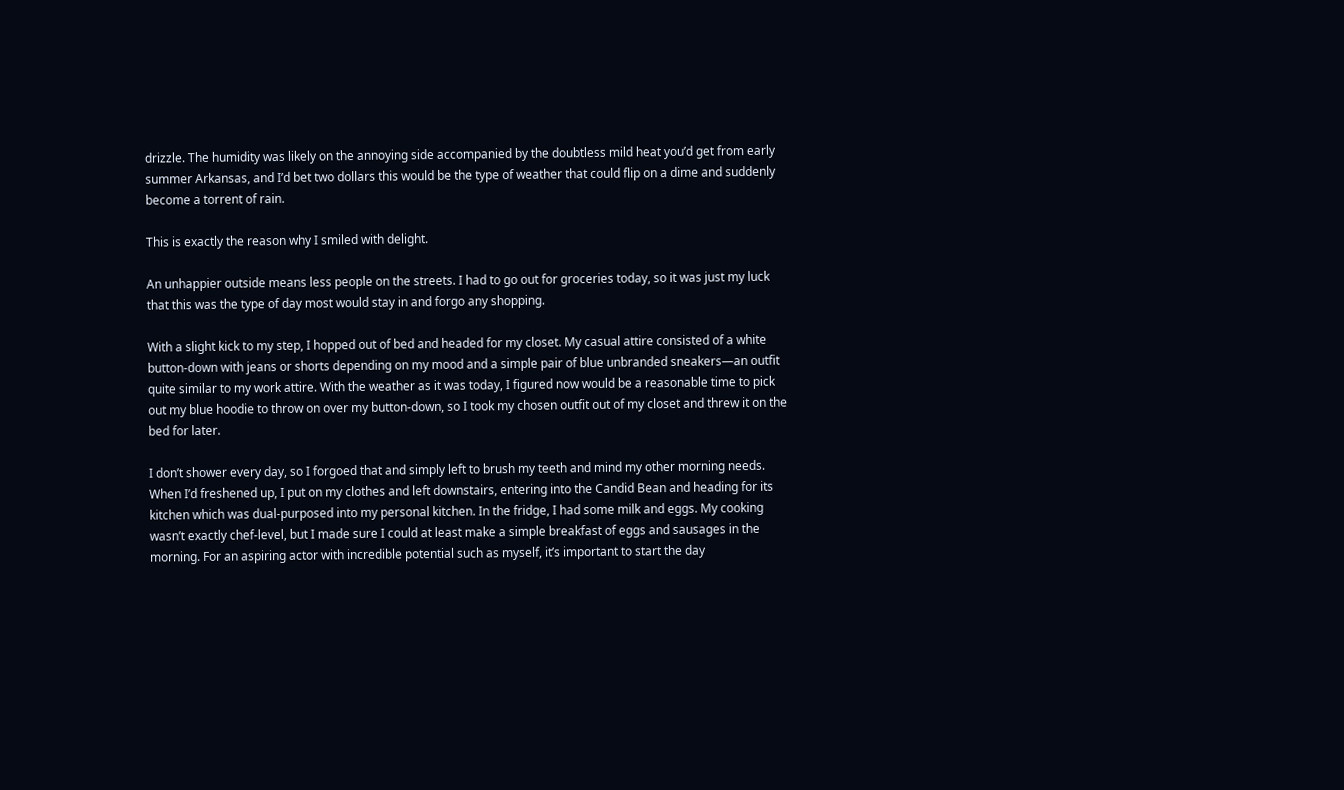drizzle. The humidity was likely on the annoying side accompanied by the doubtless mild heat you’d get from early summer Arkansas, and I’d bet two dollars this would be the type of weather that could flip on a dime and suddenly become a torrent of rain.

This is exactly the reason why I smiled with delight.

An unhappier outside means less people on the streets. I had to go out for groceries today, so it was just my luck that this was the type of day most would stay in and forgo any shopping.

With a slight kick to my step, I hopped out of bed and headed for my closet. My casual attire consisted of a white button-down with jeans or shorts depending on my mood and a simple pair of blue unbranded sneakers—an outfit quite similar to my work attire. With the weather as it was today, I figured now would be a reasonable time to pick out my blue hoodie to throw on over my button-down, so I took my chosen outfit out of my closet and threw it on the bed for later.

I don’t shower every day, so I forgoed that and simply left to brush my teeth and mind my other morning needs. When I’d freshened up, I put on my clothes and left downstairs, entering into the Candid Bean and heading for its kitchen which was dual-purposed into my personal kitchen. In the fridge, I had some milk and eggs. My cooking wasn’t exactly chef-level, but I made sure I could at least make a simple breakfast of eggs and sausages in the morning. For an aspiring actor with incredible potential such as myself, it’s important to start the day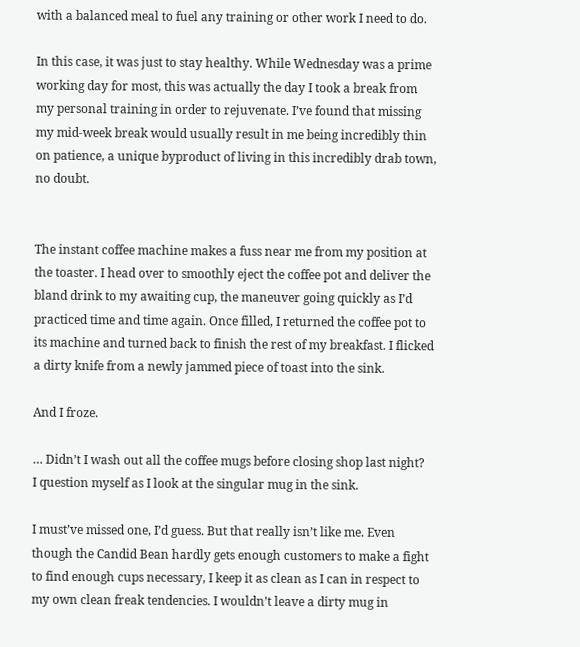with a balanced meal to fuel any training or other work I need to do.

In this case, it was just to stay healthy. While Wednesday was a prime working day for most, this was actually the day I took a break from my personal training in order to rejuvenate. I’ve found that missing my mid-week break would usually result in me being incredibly thin on patience, a unique byproduct of living in this incredibly drab town, no doubt.


The instant coffee machine makes a fuss near me from my position at the toaster. I head over to smoothly eject the coffee pot and deliver the bland drink to my awaiting cup, the maneuver going quickly as I’d practiced time and time again. Once filled, I returned the coffee pot to its machine and turned back to finish the rest of my breakfast. I flicked a dirty knife from a newly jammed piece of toast into the sink.

And I froze.

… Didn’t I wash out all the coffee mugs before closing shop last night?
I question myself as I look at the singular mug in the sink.

I must’ve missed one, I’d guess. But that really isn’t like me. Even though the Candid Bean hardly gets enough customers to make a fight to find enough cups necessary, I keep it as clean as I can in respect to my own clean freak tendencies. I wouldn’t leave a dirty mug in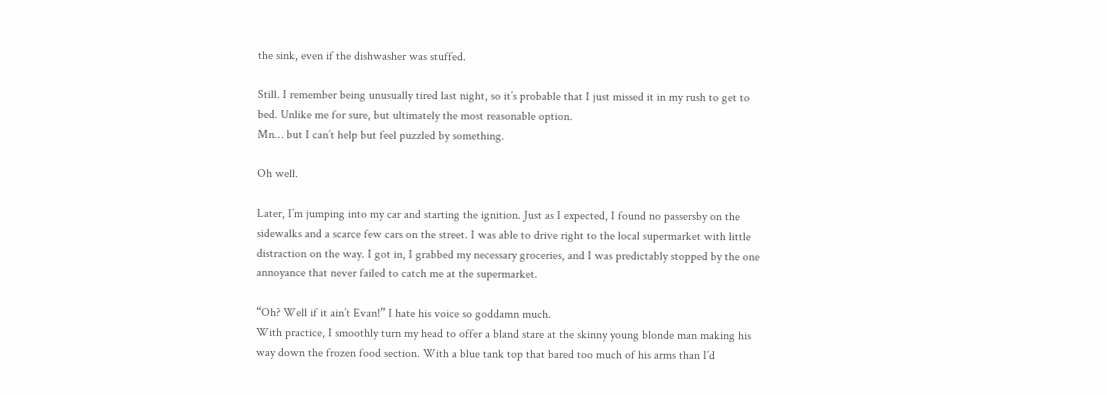the sink, even if the dishwasher was stuffed.

Still. I remember being unusually tired last night, so it’s probable that I just missed it in my rush to get to bed. Unlike me for sure, but ultimately the most reasonable option.
Mn… but I can’t help but feel puzzled by something.

Oh well.

Later, I’m jumping into my car and starting the ignition. Just as I expected, I found no passersby on the sidewalks and a scarce few cars on the street. I was able to drive right to the local supermarket with little distraction on the way. I got in, I grabbed my necessary groceries, and I was predictably stopped by the one annoyance that never failed to catch me at the supermarket.

“Oh? Well if it ain’t Evan!” I hate his voice so goddamn much.
With practice, I smoothly turn my head to offer a bland stare at the skinny young blonde man making his way down the frozen food section. With a blue tank top that bared too much of his arms than I’d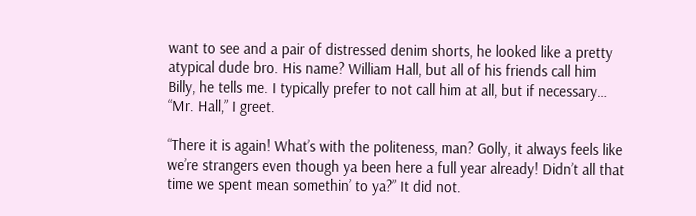want to see and a pair of distressed denim shorts, he looked like a pretty atypical dude bro. His name? William Hall, but all of his friends call him Billy, he tells me. I typically prefer to not call him at all, but if necessary… “Mr. Hall,” I greet.

“There it is again! What’s with the politeness, man? Golly, it always feels like we’re strangers even though ya been here a full year already! Didn’t all that time we spent mean somethin’ to ya?” It did not.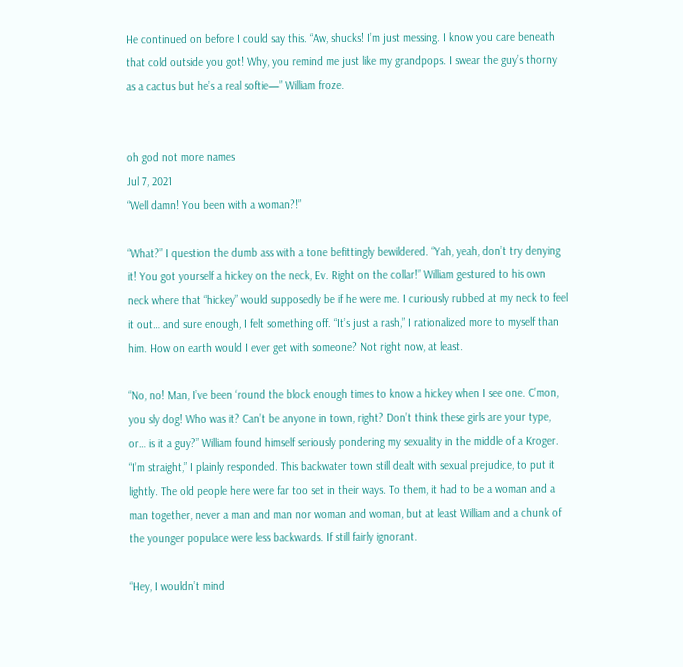He continued on before I could say this. “Aw, shucks! I’m just messing. I know you care beneath that cold outside you got! Why, you remind me just like my grandpops. I swear the guy’s thorny as a cactus but he’s a real softie—” William froze.


oh god not more names
Jul 7, 2021
“Well damn! You been with a woman?!”

“What?” I question the dumb ass with a tone befittingly bewildered. “Yah, yeah, don’t try denying it! You got yourself a hickey on the neck, Ev. Right on the collar!” William gestured to his own neck where that “hickey” would supposedly be if he were me. I curiously rubbed at my neck to feel it out… and sure enough, I felt something off. “It’s just a rash,” I rationalized more to myself than him. How on earth would I ever get with someone? Not right now, at least.

“No, no! Man, I’ve been ‘round the block enough times to know a hickey when I see one. C’mon, you sly dog! Who was it? Can’t be anyone in town, right? Don’t think these girls are your type, or… is it a guy?” William found himself seriously pondering my sexuality in the middle of a Kroger. “I’m straight,” I plainly responded. This backwater town still dealt with sexual prejudice, to put it lightly. The old people here were far too set in their ways. To them, it had to be a woman and a man together, never a man and man nor woman and woman, but at least William and a chunk of the younger populace were less backwards. If still fairly ignorant.

“Hey, I wouldn’t mind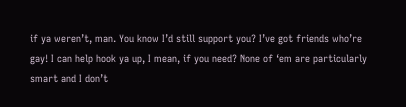if ya weren’t, man. You know I’d still support you? I’ve got friends who’re gay! I can help hook ya up, I mean, if you need? None of ‘em are particularly smart and I don’t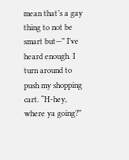mean that’s a gay thing to not be smart but—” I’ve heard enough. I turn around to push my shopping cart. “H-hey, where ya going?”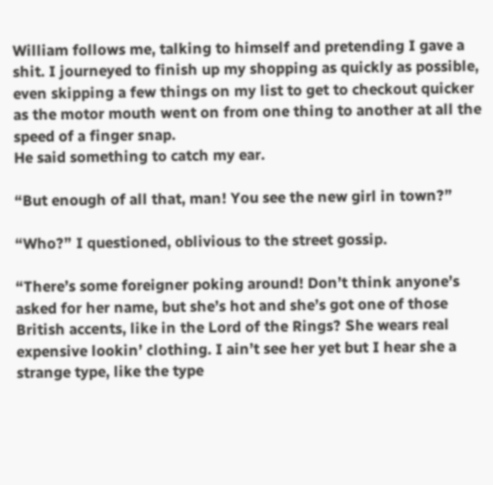William follows me, talking to himself and pretending I gave a shit. I journeyed to finish up my shopping as quickly as possible, even skipping a few things on my list to get to checkout quicker as the motor mouth went on from one thing to another at all the speed of a finger snap.
He said something to catch my ear.

“But enough of all that, man! You see the new girl in town?”

“Who?” I questioned, oblivious to the street gossip.

“There’s some foreigner poking around! Don’t think anyone’s asked for her name, but she’s hot and she’s got one of those British accents, like in the Lord of the Rings? She wears real expensive lookin’ clothing. I ain’t see her yet but I hear she a strange type, like the type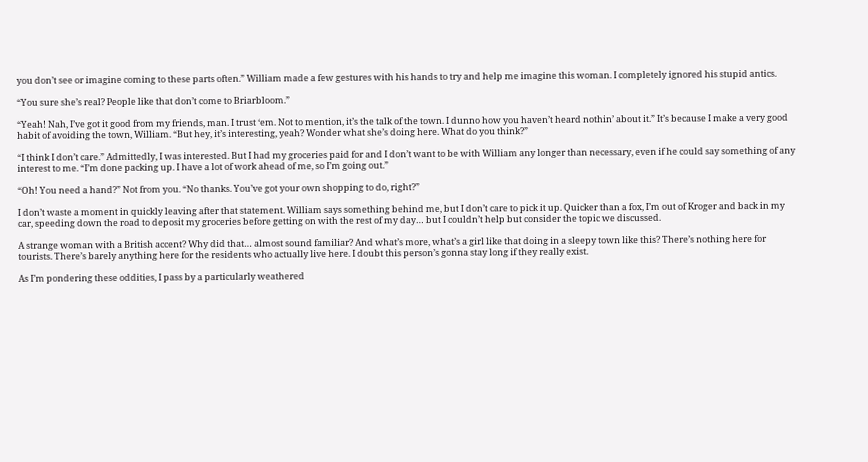you don’t see or imagine coming to these parts often.” William made a few gestures with his hands to try and help me imagine this woman. I completely ignored his stupid antics.

“You sure she’s real? People like that don’t come to Briarbloom.”

“Yeah! Nah, I’ve got it good from my friends, man. I trust ‘em. Not to mention, it’s the talk of the town. I dunno how you haven’t heard nothin’ about it.” It’s because I make a very good habit of avoiding the town, William. “But hey, it’s interesting, yeah? Wonder what she’s doing here. What do you think?”

“I think I don’t care.” Admittedly, I was interested. But I had my groceries paid for and I don’t want to be with William any longer than necessary, even if he could say something of any interest to me. “I’m done packing up. I have a lot of work ahead of me, so I’m going out.”

“Oh! You need a hand?” Not from you. “No thanks. You’ve got your own shopping to do, right?”

I don’t waste a moment in quickly leaving after that statement. William says something behind me, but I don’t care to pick it up. Quicker than a fox, I’m out of Kroger and back in my car, speeding down the road to deposit my groceries before getting on with the rest of my day… but I couldn’t help but consider the topic we discussed.

A strange woman with a British accent? Why did that… almost sound familiar? And what’s more, what’s a girl like that doing in a sleepy town like this? There’s nothing here for tourists. There’s barely anything here for the residents who actually live here. I doubt this person’s gonna stay long if they really exist.

As I’m pondering these oddities, I pass by a particularly weathered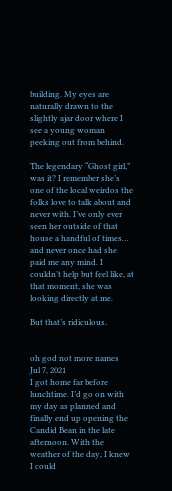building. My eyes are naturally drawn to the slightly ajar door where I see a young woman peeking out from behind.

The legendary “Ghost girl,” was it? I remember she’s one of the local weirdos the folks love to talk about and never with. I’ve only ever seen her outside of that house a handful of times… and never once had she paid me any mind. I couldn’t help but feel like, at that moment, she was looking directly at me.

But that’s ridiculous.


oh god not more names
Jul 7, 2021
I got home far before lunchtime. I’d go on with my day as planned and finally end up opening the Candid Bean in the late afternoon. With the weather of the day, I knew I could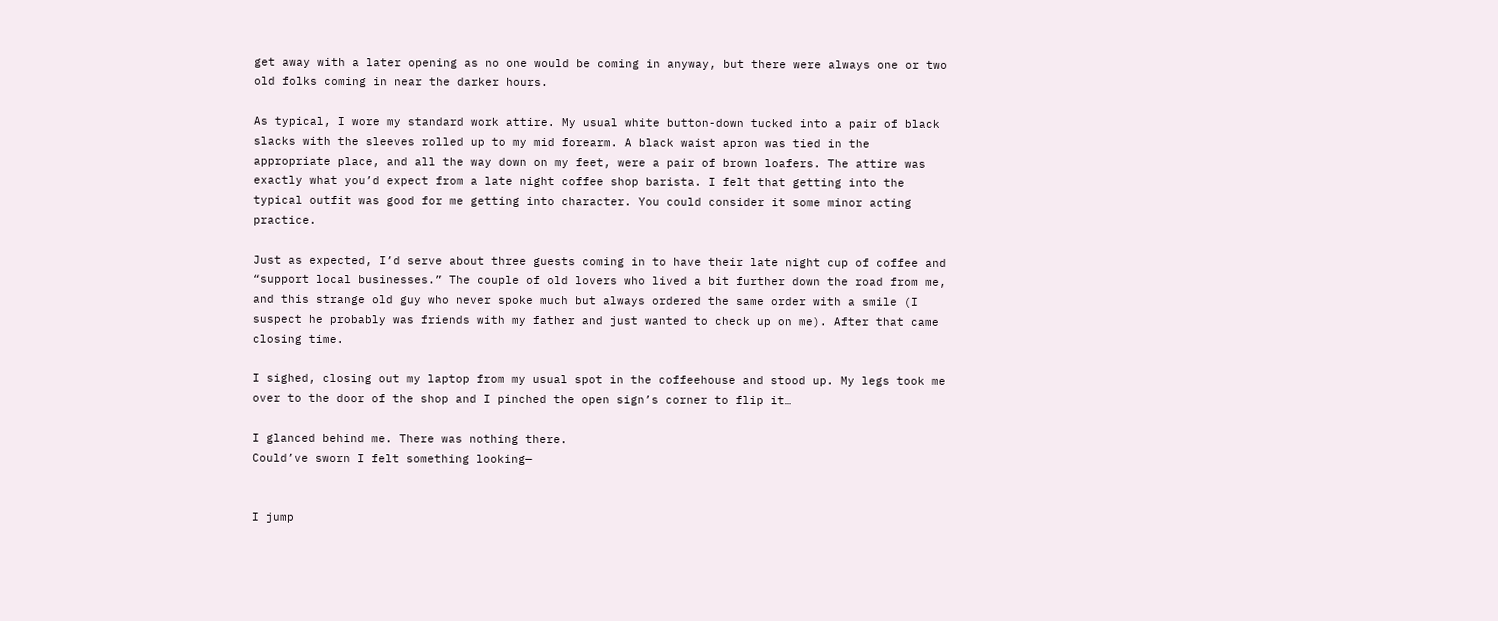get away with a later opening as no one would be coming in anyway, but there were always one or two old folks coming in near the darker hours.

As typical, I wore my standard work attire. My usual white button-down tucked into a pair of black slacks with the sleeves rolled up to my mid forearm. A black waist apron was tied in the appropriate place, and all the way down on my feet, were a pair of brown loafers. The attire was exactly what you’d expect from a late night coffee shop barista. I felt that getting into the typical outfit was good for me getting into character. You could consider it some minor acting practice.

Just as expected, I’d serve about three guests coming in to have their late night cup of coffee and “support local businesses.” The couple of old lovers who lived a bit further down the road from me, and this strange old guy who never spoke much but always ordered the same order with a smile (I suspect he probably was friends with my father and just wanted to check up on me). After that came closing time.

I sighed, closing out my laptop from my usual spot in the coffeehouse and stood up. My legs took me over to the door of the shop and I pinched the open sign’s corner to flip it…

I glanced behind me. There was nothing there.
Could’ve sworn I felt something looking—


I jump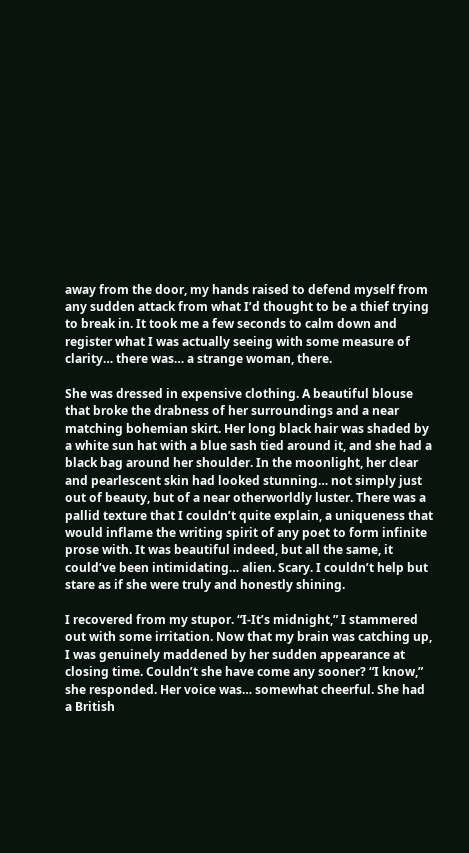away from the door, my hands raised to defend myself from any sudden attack from what I’d thought to be a thief trying to break in. It took me a few seconds to calm down and register what I was actually seeing with some measure of clarity… there was… a strange woman, there.

She was dressed in expensive clothing. A beautiful blouse that broke the drabness of her surroundings and a near matching bohemian skirt. Her long black hair was shaded by a white sun hat with a blue sash tied around it, and she had a black bag around her shoulder. In the moonlight, her clear and pearlescent skin had looked stunning… not simply just out of beauty, but of a near otherworldly luster. There was a pallid texture that I couldn’t quite explain, a uniqueness that would inflame the writing spirit of any poet to form infinite prose with. It was beautiful indeed, but all the same, it could’ve been intimidating… alien. Scary. I couldn’t help but stare as if she were truly and honestly shining.

I recovered from my stupor. “I-It’s midnight,” I stammered out with some irritation. Now that my brain was catching up, I was genuinely maddened by her sudden appearance at closing time. Couldn’t she have come any sooner? “I know,” she responded. Her voice was… somewhat cheerful. She had a British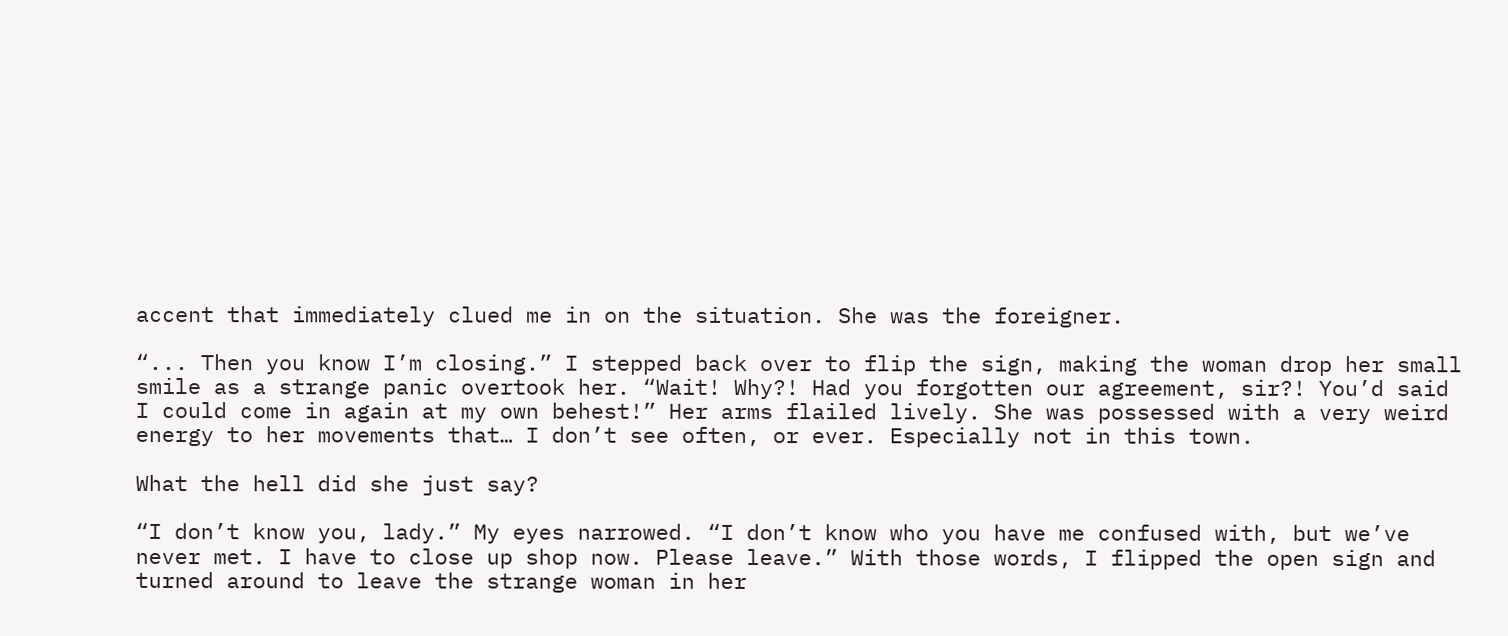accent that immediately clued me in on the situation. She was the foreigner.

“... Then you know I’m closing.” I stepped back over to flip the sign, making the woman drop her small smile as a strange panic overtook her. “Wait! Why?! Had you forgotten our agreement, sir?! You’d said I could come in again at my own behest!” Her arms flailed lively. She was possessed with a very weird energy to her movements that… I don’t see often, or ever. Especially not in this town.

What the hell did she just say?

“I don’t know you, lady.” My eyes narrowed. “I don’t know who you have me confused with, but we’ve never met. I have to close up shop now. Please leave.” With those words, I flipped the open sign and turned around to leave the strange woman in her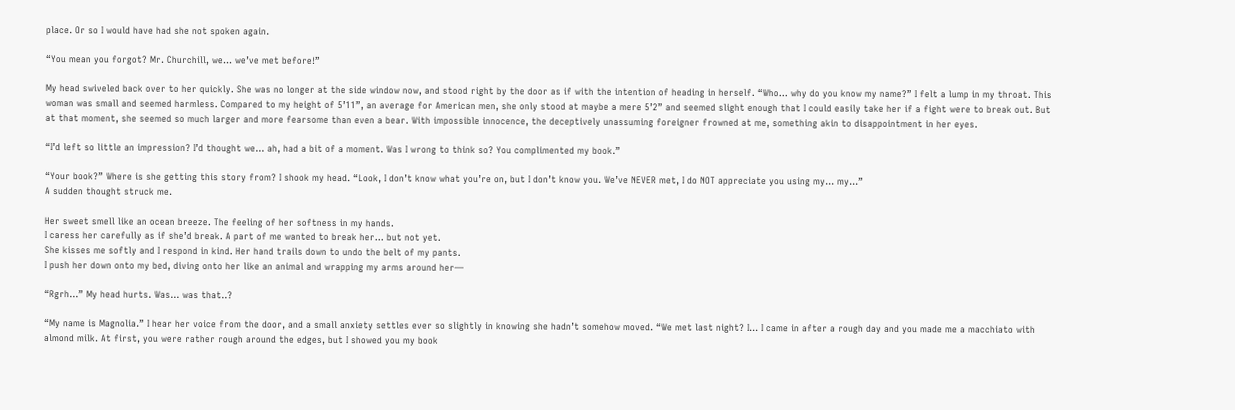place. Or so I would have had she not spoken again.

“You mean you forgot? Mr. Churchill, we… we’ve met before!”

My head swiveled back over to her quickly. She was no longer at the side window now, and stood right by the door as if with the intention of heading in herself. “Who… why do you know my name?” I felt a lump in my throat. This woman was small and seemed harmless. Compared to my height of 5’11”, an average for American men, she only stood at maybe a mere 5’2” and seemed slight enough that I could easily take her if a fight were to break out. But at that moment, she seemed so much larger and more fearsome than even a bear. With impossible innocence, the deceptively unassuming foreigner frowned at me, something akin to disappointment in her eyes.

“I’d left so little an impression? I’d thought we… ah, had a bit of a moment. Was I wrong to think so? You complimented my book.”

“Your book?” Where is she getting this story from? I shook my head. “Look, I don’t know what you’re on, but I don’t know you. We’ve NEVER met, I do NOT appreciate you using my… my…”
A sudden thought struck me.

Her sweet smell like an ocean breeze. The feeling of her softness in my hands.
I caress her carefully as if she’d break. A part of me wanted to break her… but not yet.
She kisses me softly and I respond in kind. Her hand trails down to undo the belt of my pants.
I push her down onto my bed, diving onto her like an animal and wrapping my arms around her—

“Rgrh…” My head hurts. Was… was that..?

“My name is Magnolia.” I hear her voice from the door, and a small anxiety settles ever so slightly in knowing she hadn’t somehow moved. “We met last night? I… I came in after a rough day and you made me a macchiato with almond milk. At first, you were rather rough around the edges, but I showed you my book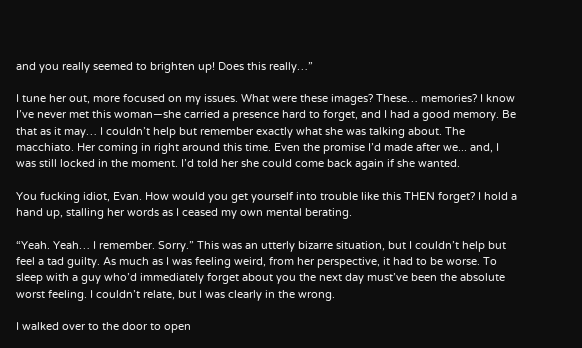and you really seemed to brighten up! Does this really…”

I tune her out, more focused on my issues. What were these images? These… memories? I know I’ve never met this woman—she carried a presence hard to forget, and I had a good memory. Be that as it may… I couldn’t help but remember exactly what she was talking about. The macchiato. Her coming in right around this time. Even the promise I’d made after we... and, I was still locked in the moment. I’d told her she could come back again if she wanted.

You fucking idiot, Evan. How would you get yourself into trouble like this THEN forget? I hold a hand up, stalling her words as I ceased my own mental berating.

“Yeah. Yeah… I remember. Sorry.” This was an utterly bizarre situation, but I couldn’t help but feel a tad guilty. As much as I was feeling weird, from her perspective, it had to be worse. To sleep with a guy who’d immediately forget about you the next day must’ve been the absolute worst feeling. I couldn’t relate, but I was clearly in the wrong.

I walked over to the door to open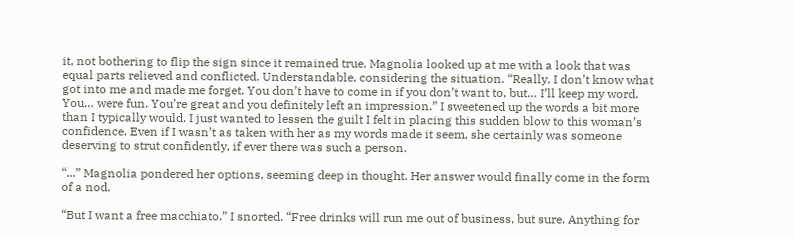it, not bothering to flip the sign since it remained true. Magnolia looked up at me with a look that was equal parts relieved and conflicted. Understandable, considering the situation. “Really. I don’t know what got into me and made me forget. You don’t have to come in if you don’t want to, but… I’ll keep my word. You… were fun. You’re great and you definitely left an impression.” I sweetened up the words a bit more than I typically would. I just wanted to lessen the guilt I felt in placing this sudden blow to this woman’s confidence. Even if I wasn’t as taken with her as my words made it seem, she certainly was someone deserving to strut confidently, if ever there was such a person.

“...” Magnolia pondered her options, seeming deep in thought. Her answer would finally come in the form of a nod.

“But I want a free macchiato.” I snorted. “Free drinks will run me out of business, but sure. Anything for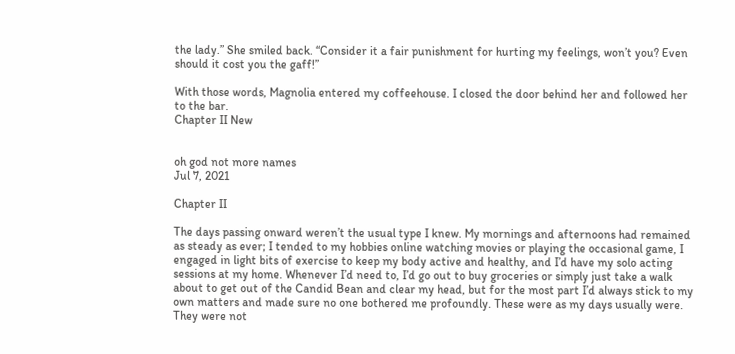the lady.” She smiled back. “Consider it a fair punishment for hurting my feelings, won’t you? Even should it cost you the gaff!”

With those words, Magnolia entered my coffeehouse. I closed the door behind her and followed her to the bar.
Chapter II New


oh god not more names
Jul 7, 2021

Chapter II

The days passing onward weren’t the usual type I knew. My mornings and afternoons had remained as steady as ever; I tended to my hobbies online watching movies or playing the occasional game, I engaged in light bits of exercise to keep my body active and healthy, and I’d have my solo acting sessions at my home. Whenever I’d need to, I’d go out to buy groceries or simply just take a walk about to get out of the Candid Bean and clear my head, but for the most part I’d always stick to my own matters and made sure no one bothered me profoundly. These were as my days usually were. They were not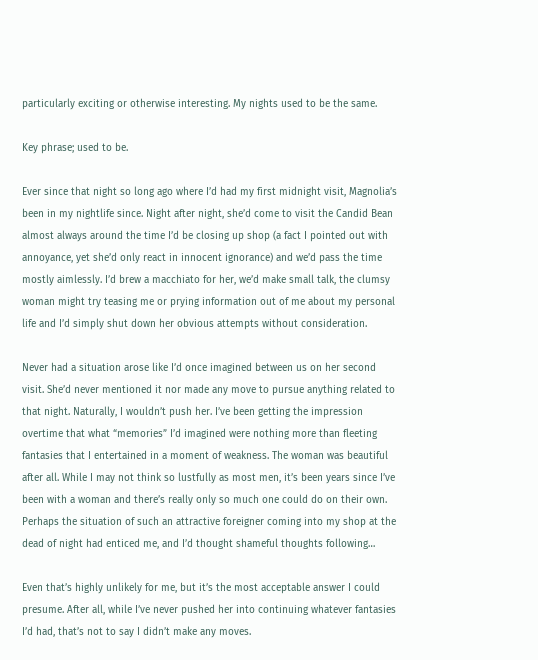particularly exciting or otherwise interesting. My nights used to be the same.

Key phrase; used to be.

Ever since that night so long ago where I’d had my first midnight visit, Magnolia’s been in my nightlife since. Night after night, she’d come to visit the Candid Bean almost always around the time I’d be closing up shop (a fact I pointed out with annoyance, yet she’d only react in innocent ignorance) and we’d pass the time mostly aimlessly. I’d brew a macchiato for her, we’d make small talk, the clumsy woman might try teasing me or prying information out of me about my personal life and I’d simply shut down her obvious attempts without consideration.

Never had a situation arose like I’d once imagined between us on her second visit. She’d never mentioned it nor made any move to pursue anything related to that night. Naturally, I wouldn’t push her. I’ve been getting the impression overtime that what “memories” I’d imagined were nothing more than fleeting fantasies that I entertained in a moment of weakness. The woman was beautiful after all. While I may not think so lustfully as most men, it’s been years since I’ve been with a woman and there’s really only so much one could do on their own. Perhaps the situation of such an attractive foreigner coming into my shop at the dead of night had enticed me, and I’d thought shameful thoughts following…

Even that’s highly unlikely for me, but it’s the most acceptable answer I could presume. After all, while I’ve never pushed her into continuing whatever fantasies I’d had, that’s not to say I didn’t make any moves.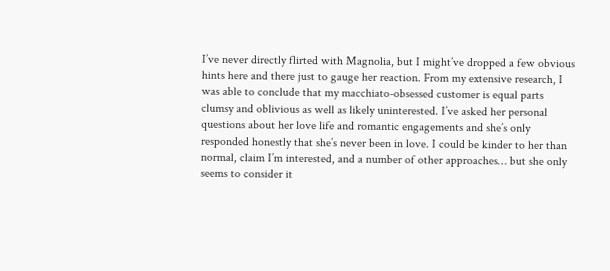I’ve never directly flirted with Magnolia, but I might’ve dropped a few obvious hints here and there just to gauge her reaction. From my extensive research, I was able to conclude that my macchiato-obsessed customer is equal parts clumsy and oblivious as well as likely uninterested. I’ve asked her personal questions about her love life and romantic engagements and she’s only responded honestly that she’s never been in love. I could be kinder to her than normal, claim I’m interested, and a number of other approaches… but she only seems to consider it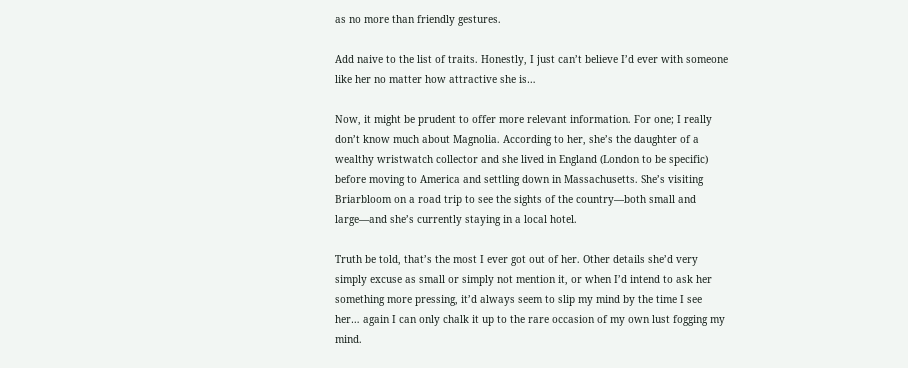as no more than friendly gestures.

Add naive to the list of traits. Honestly, I just can’t believe I’d ever with someone like her no matter how attractive she is…

Now, it might be prudent to offer more relevant information. For one; I really don’t know much about Magnolia. According to her, she’s the daughter of a wealthy wristwatch collector and she lived in England (London to be specific) before moving to America and settling down in Massachusetts. She’s visiting Briarbloom on a road trip to see the sights of the country—both small and large—and she’s currently staying in a local hotel.

Truth be told, that’s the most I ever got out of her. Other details she’d very simply excuse as small or simply not mention it, or when I’d intend to ask her something more pressing, it’d always seem to slip my mind by the time I see her… again I can only chalk it up to the rare occasion of my own lust fogging my mind.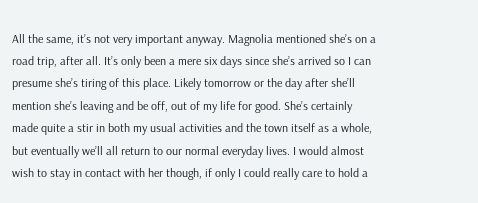All the same, it’s not very important anyway. Magnolia mentioned she’s on a road trip, after all. It’s only been a mere six days since she’s arrived so I can presume she’s tiring of this place. Likely tomorrow or the day after she’ll mention she’s leaving and be off, out of my life for good. She’s certainly made quite a stir in both my usual activities and the town itself as a whole, but eventually we’ll all return to our normal everyday lives. I would almost wish to stay in contact with her though, if only I could really care to hold a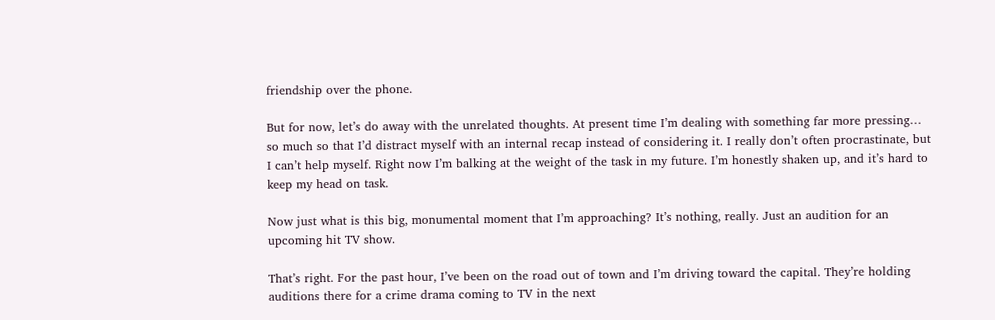friendship over the phone.

But for now, let’s do away with the unrelated thoughts. At present time I’m dealing with something far more pressing… so much so that I’d distract myself with an internal recap instead of considering it. I really don’t often procrastinate, but I can’t help myself. Right now I’m balking at the weight of the task in my future. I’m honestly shaken up, and it’s hard to keep my head on task.

Now just what is this big, monumental moment that I’m approaching? It’s nothing, really. Just an audition for an upcoming hit TV show.

That’s right. For the past hour, I’ve been on the road out of town and I’m driving toward the capital. They’re holding auditions there for a crime drama coming to TV in the next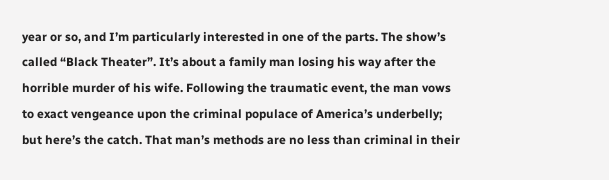year or so, and I’m particularly interested in one of the parts. The show’s called “Black Theater”. It’s about a family man losing his way after the horrible murder of his wife. Following the traumatic event, the man vows to exact vengeance upon the criminal populace of America’s underbelly; but here’s the catch. That man’s methods are no less than criminal in their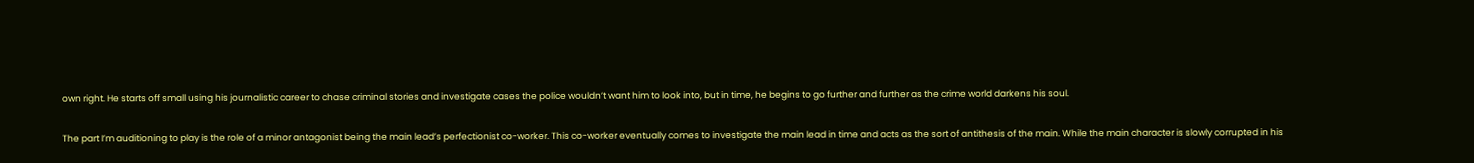own right. He starts off small using his journalistic career to chase criminal stories and investigate cases the police wouldn’t want him to look into, but in time, he begins to go further and further as the crime world darkens his soul.

The part I’m auditioning to play is the role of a minor antagonist being the main lead’s perfectionist co-worker. This co-worker eventually comes to investigate the main lead in time and acts as the sort of antithesis of the main. While the main character is slowly corrupted in his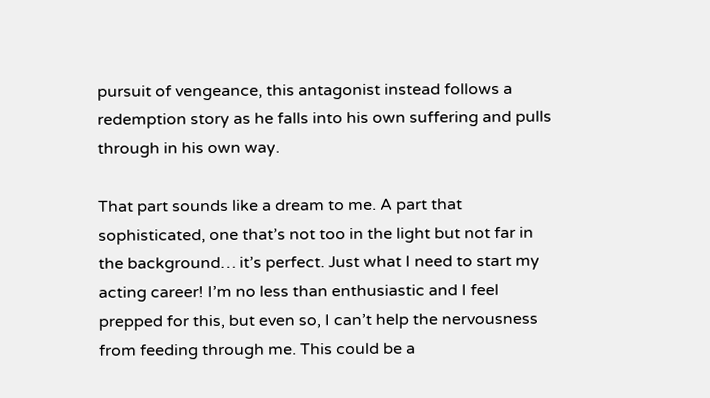pursuit of vengeance, this antagonist instead follows a redemption story as he falls into his own suffering and pulls through in his own way.

That part sounds like a dream to me. A part that sophisticated, one that’s not too in the light but not far in the background… it’s perfect. Just what I need to start my acting career! I’m no less than enthusiastic and I feel prepped for this, but even so, I can’t help the nervousness from feeding through me. This could be a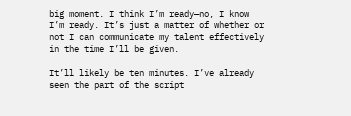big moment. I think I’m ready—no, I know I’m ready. It’s just a matter of whether or not I can communicate my talent effectively in the time I’ll be given.

It’ll likely be ten minutes. I’ve already seen the part of the script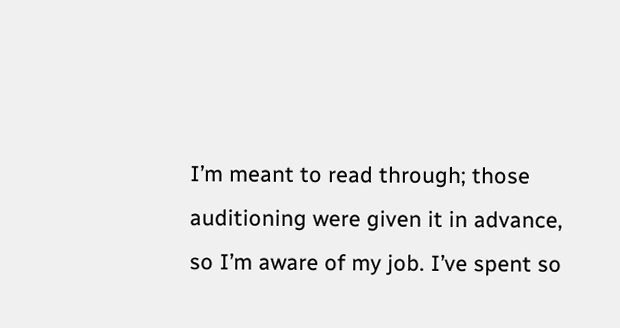I’m meant to read through; those auditioning were given it in advance, so I’m aware of my job. I’ve spent so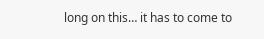long on this… it has to come to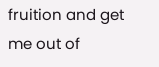fruition and get me out of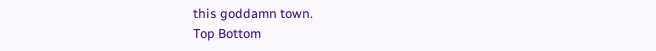this goddamn town.
Top Bottom